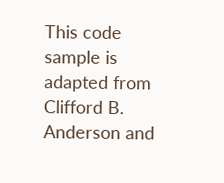This code sample is adapted from Clifford B. Anderson and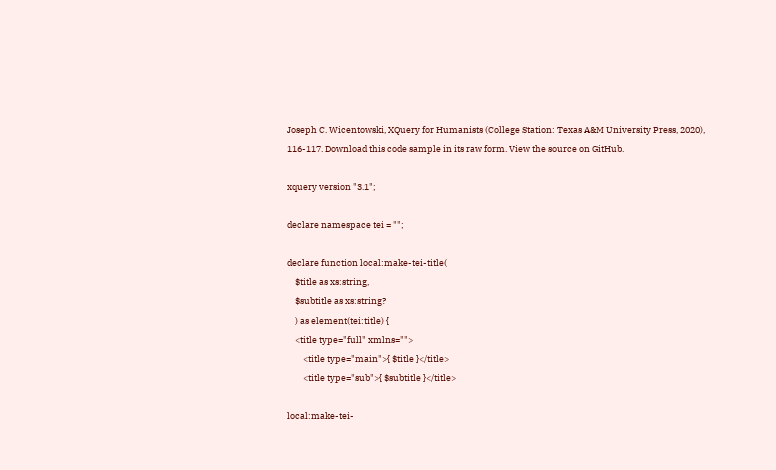Joseph C. Wicentowski, XQuery for Humanists (College Station: Texas A&M University Press, 2020), 116-117. Download this code sample in its raw form. View the source on GitHub.

xquery version "3.1";

declare namespace tei = "";

declare function local:make-tei-title(
    $title as xs:string,
    $subtitle as xs:string?
    ) as element(tei:title) {
    <title type="full" xmlns="">
        <title type="main">{ $title }</title>
        <title type="sub">{ $subtitle }</title>

local:make-tei-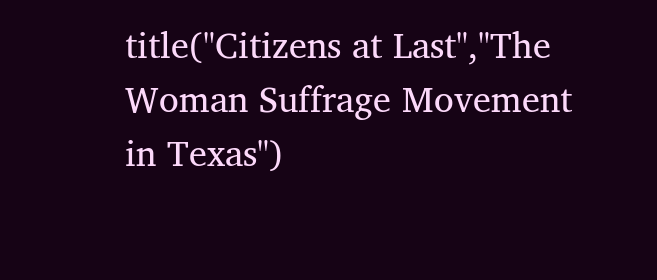title("Citizens at Last","The Woman Suffrage Movement in Texas")